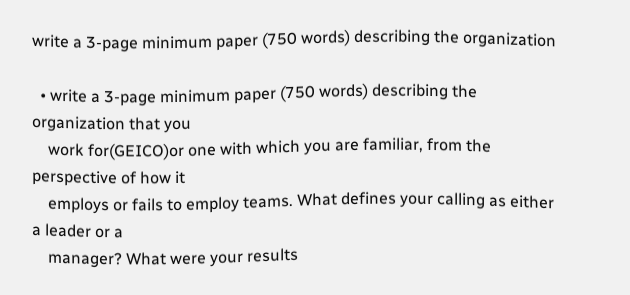write a 3-page minimum paper (750 words) describing the organization

  • write a 3-page minimum paper (750 words) describing the organization that you
    work for(GEICO)or one with which you are familiar, from the perspective of how it
    employs or fails to employ teams. What defines your calling as either a leader or a
    manager? What were your results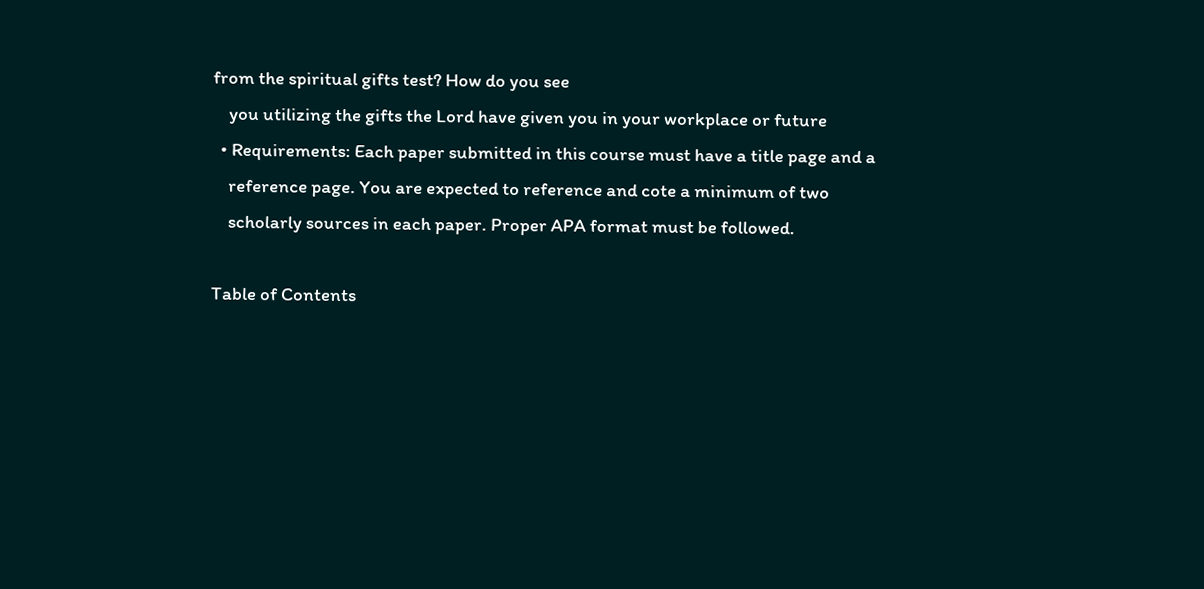from the spiritual gifts test? How do you see
    you utilizing the gifts the Lord have given you in your workplace or future
  • Requirements: Each paper submitted in this course must have a title page and a
    reference page. You are expected to reference and cote a minimum of two
    scholarly sources in each paper. Proper APA format must be followed.

Table of Contents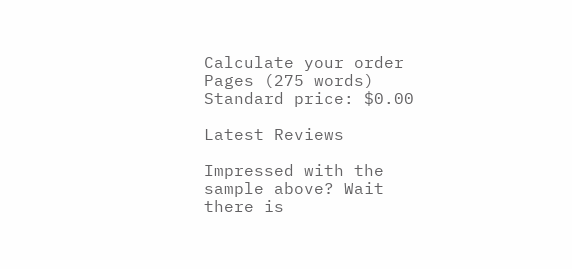Calculate your order
Pages (275 words)
Standard price: $0.00

Latest Reviews

Impressed with the sample above? Wait there is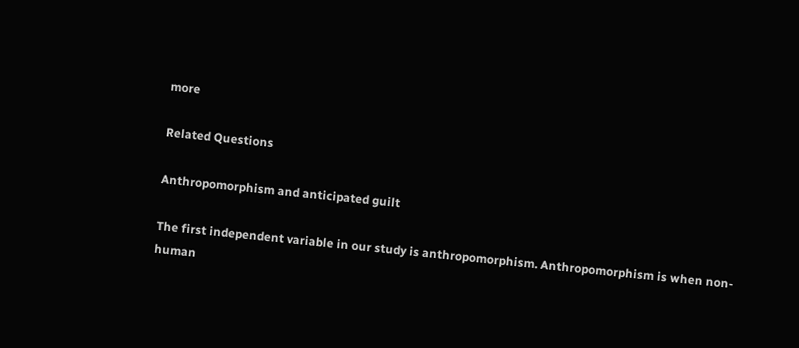more

Related Questions

Anthropomorphism and anticipated guilt

The first independent variable in our study is anthropomorphism. Anthropomorphism is when non-human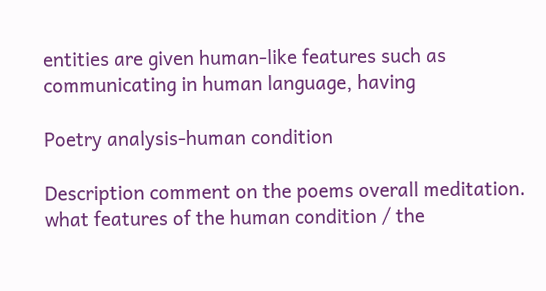entities are given human-like features such as communicating in human language, having

Poetry analysis-human condition

Description comment on the poems overall meditation. what features of the human condition / the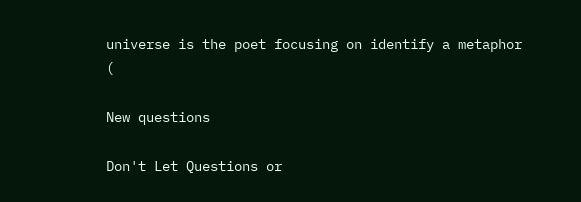universe is the poet focusing on identify a metaphor (

New questions

Don't Let Questions or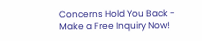Concerns Hold You Back - Make a Free Inquiry Now!